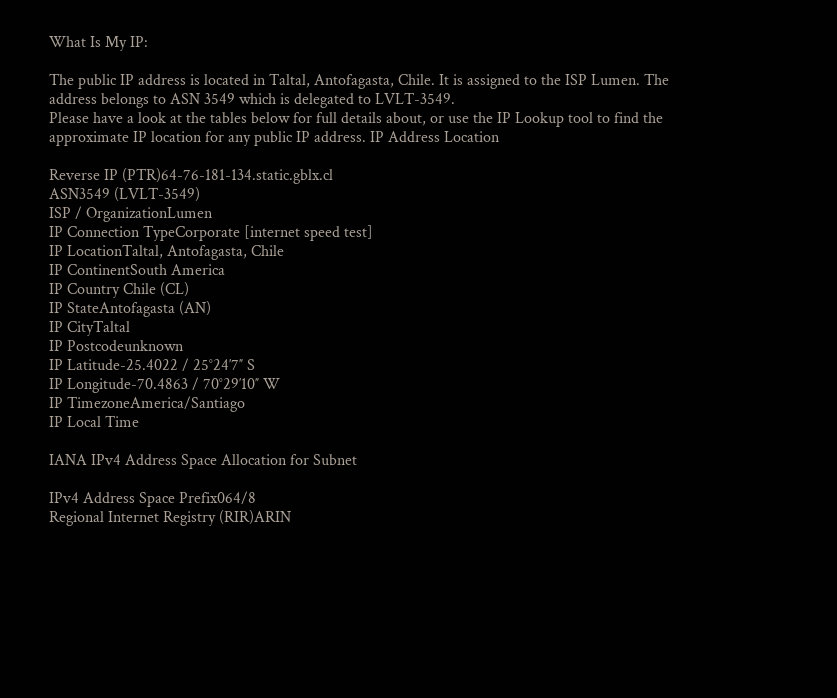What Is My IP:

The public IP address is located in Taltal, Antofagasta, Chile. It is assigned to the ISP Lumen. The address belongs to ASN 3549 which is delegated to LVLT-3549.
Please have a look at the tables below for full details about, or use the IP Lookup tool to find the approximate IP location for any public IP address. IP Address Location

Reverse IP (PTR)64-76-181-134.static.gblx.cl
ASN3549 (LVLT-3549)
ISP / OrganizationLumen
IP Connection TypeCorporate [internet speed test]
IP LocationTaltal, Antofagasta, Chile
IP ContinentSouth America
IP Country Chile (CL)
IP StateAntofagasta (AN)
IP CityTaltal
IP Postcodeunknown
IP Latitude-25.4022 / 25°24′7″ S
IP Longitude-70.4863 / 70°29′10″ W
IP TimezoneAmerica/Santiago
IP Local Time

IANA IPv4 Address Space Allocation for Subnet

IPv4 Address Space Prefix064/8
Regional Internet Registry (RIR)ARIN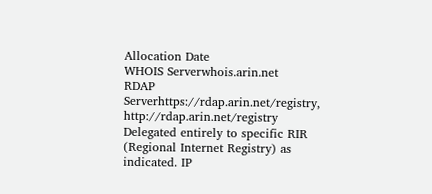Allocation Date
WHOIS Serverwhois.arin.net
RDAP Serverhttps://rdap.arin.net/registry, http://rdap.arin.net/registry
Delegated entirely to specific RIR (Regional Internet Registry) as indicated. IP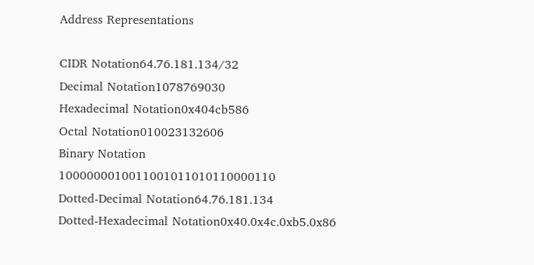Address Representations

CIDR Notation64.76.181.134/32
Decimal Notation1078769030
Hexadecimal Notation0x404cb586
Octal Notation010023132606
Binary Notation 1000000010011001011010110000110
Dotted-Decimal Notation64.76.181.134
Dotted-Hexadecimal Notation0x40.0x4c.0xb5.0x86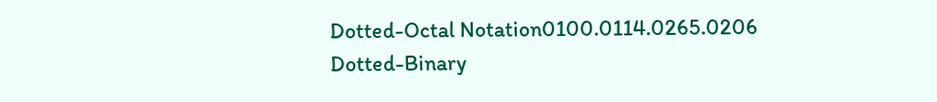Dotted-Octal Notation0100.0114.0265.0206
Dotted-Binary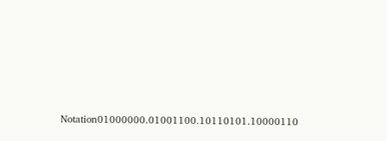Notation01000000.01001100.10110101.10000110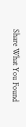Share What You Found